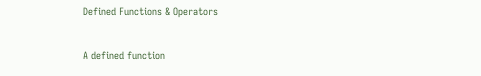Defined Functions & Operators

A defined function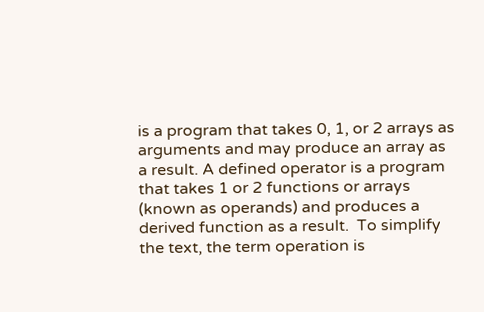is a program that takes 0, 1, or 2 arrays as arguments and may produce an array as a result. A defined operator is a program that takes 1 or 2 functions or arrays (known as operands) and produces a derived function as a result.  To simplify the text, the term operation is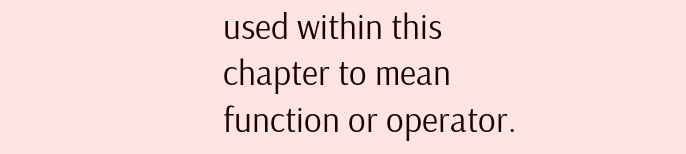used within this chapter to mean function or operator.